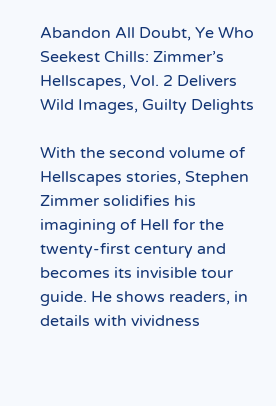Abandon All Doubt, Ye Who Seekest Chills: Zimmer’s Hellscapes, Vol. 2 Delivers Wild Images, Guilty Delights

With the second volume of Hellscapes stories, Stephen Zimmer solidifies his imagining of Hell for the twenty-first century and becomes its invisible tour guide. He shows readers, in details with vividness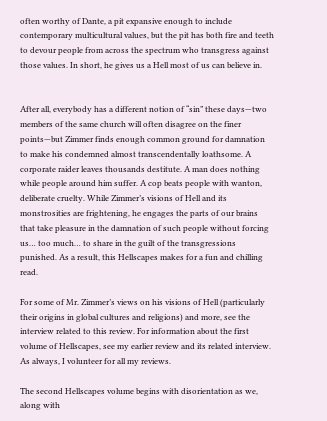often worthy of Dante, a pit expansive enough to include contemporary multicultural values, but the pit has both fire and teeth to devour people from across the spectrum who transgress against those values. In short, he gives us a Hell most of us can believe in.


After all, everybody has a different notion of “sin” these days—two members of the same church will often disagree on the finer points—but Zimmer finds enough common ground for damnation to make his condemned almost transcendentally loathsome. A corporate raider leaves thousands destitute. A man does nothing while people around him suffer. A cop beats people with wanton, deliberate cruelty. While Zimmer’s visions of Hell and its monstrosities are frightening, he engages the parts of our brains that take pleasure in the damnation of such people without forcing us… too much… to share in the guilt of the transgressions punished. As a result, this Hellscapes makes for a fun and chilling read.

For some of Mr. Zimmer’s views on his visions of Hell (particularly their origins in global cultures and religions) and more, see the interview related to this review. For information about the first volume of Hellscapes, see my earlier review and its related interview. As always, I volunteer for all my reviews.

The second Hellscapes volume begins with disorientation as we, along with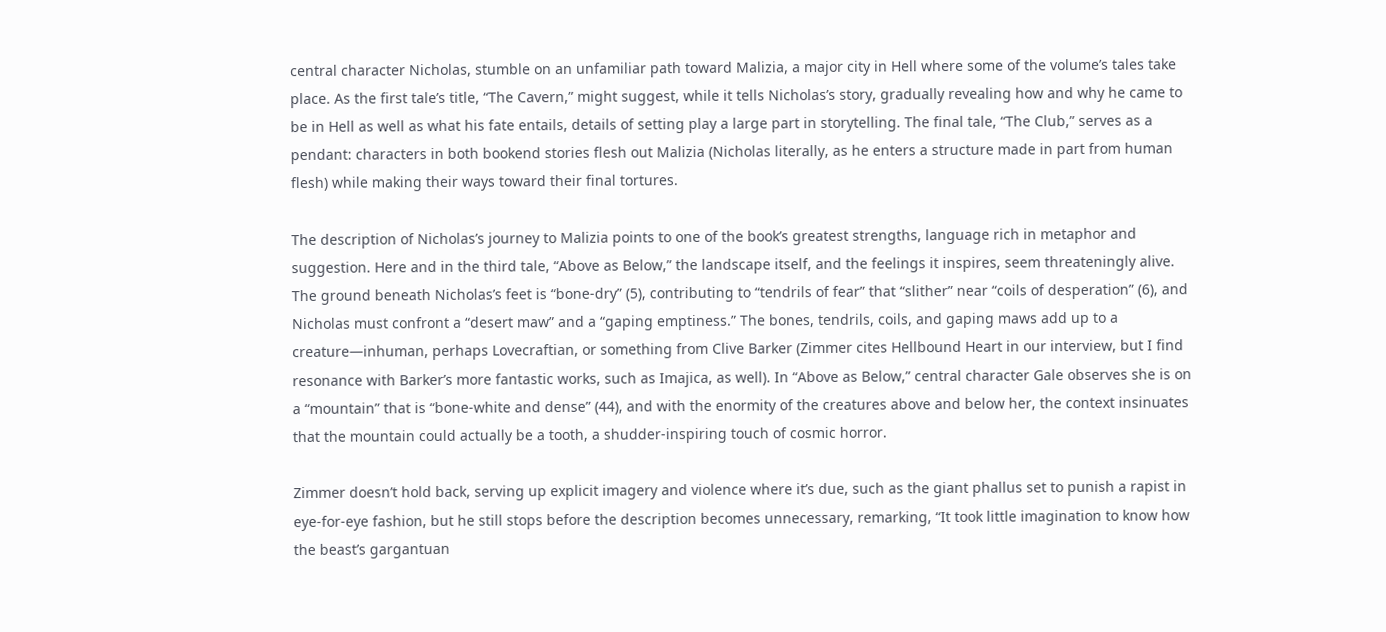central character Nicholas, stumble on an unfamiliar path toward Malizia, a major city in Hell where some of the volume’s tales take place. As the first tale’s title, “The Cavern,” might suggest, while it tells Nicholas’s story, gradually revealing how and why he came to be in Hell as well as what his fate entails, details of setting play a large part in storytelling. The final tale, “The Club,” serves as a pendant: characters in both bookend stories flesh out Malizia (Nicholas literally, as he enters a structure made in part from human flesh) while making their ways toward their final tortures.

The description of Nicholas’s journey to Malizia points to one of the book’s greatest strengths, language rich in metaphor and suggestion. Here and in the third tale, “Above as Below,” the landscape itself, and the feelings it inspires, seem threateningly alive. The ground beneath Nicholas’s feet is “bone-dry” (5), contributing to “tendrils of fear” that “slither” near “coils of desperation” (6), and Nicholas must confront a “desert maw” and a “gaping emptiness.” The bones, tendrils, coils, and gaping maws add up to a creature—inhuman, perhaps Lovecraftian, or something from Clive Barker (Zimmer cites Hellbound Heart in our interview, but I find resonance with Barker’s more fantastic works, such as Imajica, as well). In “Above as Below,” central character Gale observes she is on a “mountain” that is “bone-white and dense” (44), and with the enormity of the creatures above and below her, the context insinuates that the mountain could actually be a tooth, a shudder-inspiring touch of cosmic horror.

Zimmer doesn’t hold back, serving up explicit imagery and violence where it’s due, such as the giant phallus set to punish a rapist in eye-for-eye fashion, but he still stops before the description becomes unnecessary, remarking, “It took little imagination to know how the beast’s gargantuan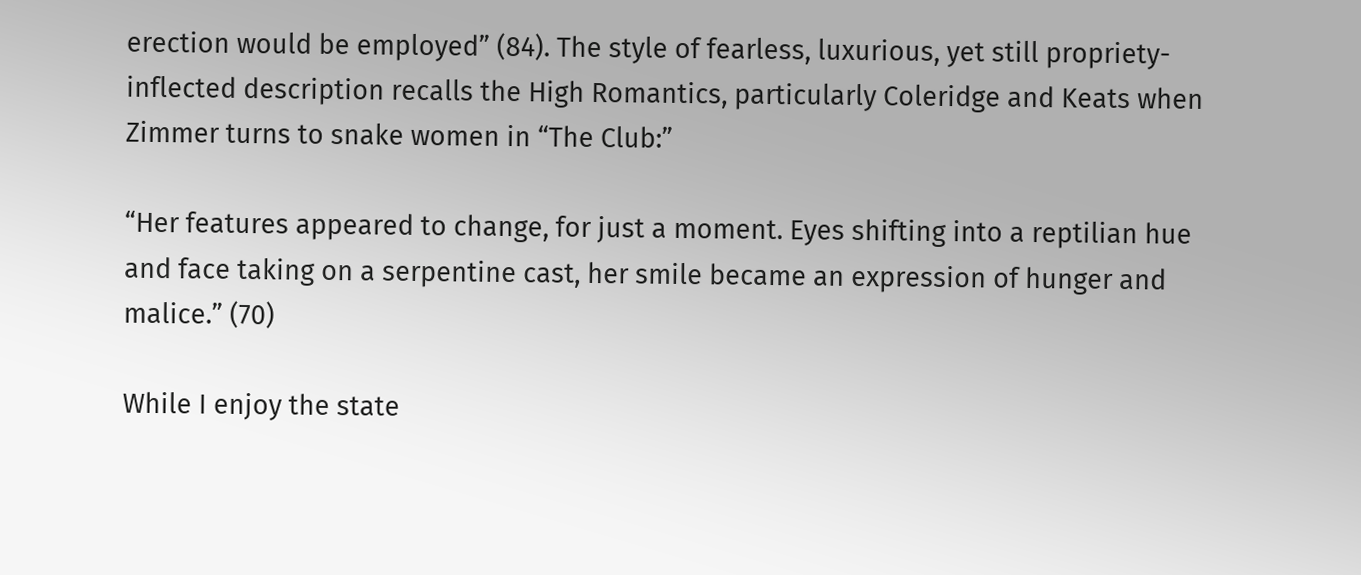erection would be employed” (84). The style of fearless, luxurious, yet still propriety-inflected description recalls the High Romantics, particularly Coleridge and Keats when Zimmer turns to snake women in “The Club:”

“Her features appeared to change, for just a moment. Eyes shifting into a reptilian hue and face taking on a serpentine cast, her smile became an expression of hunger and malice.” (70)

While I enjoy the state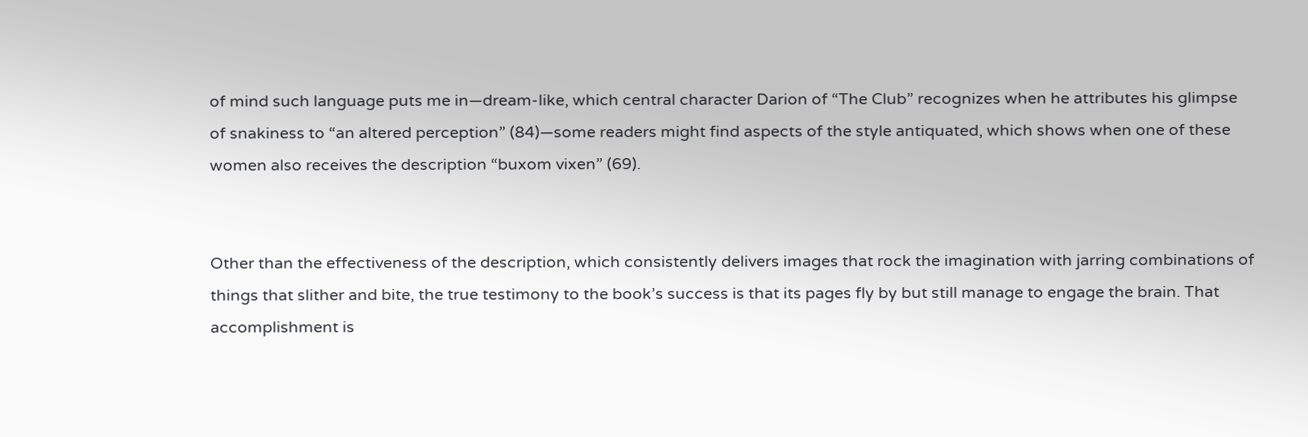of mind such language puts me in—dream-like, which central character Darion of “The Club” recognizes when he attributes his glimpse of snakiness to “an altered perception” (84)—some readers might find aspects of the style antiquated, which shows when one of these women also receives the description “buxom vixen” (69).


Other than the effectiveness of the description, which consistently delivers images that rock the imagination with jarring combinations of things that slither and bite, the true testimony to the book’s success is that its pages fly by but still manage to engage the brain. That accomplishment is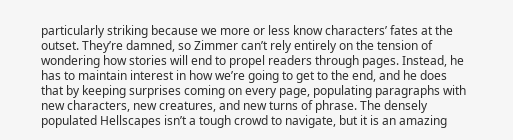particularly striking because we more or less know characters’ fates at the outset. They’re damned, so Zimmer can’t rely entirely on the tension of wondering how stories will end to propel readers through pages. Instead, he has to maintain interest in how we’re going to get to the end, and he does that by keeping surprises coming on every page, populating paragraphs with new characters, new creatures, and new turns of phrase. The densely populated Hellscapes isn’t a tough crowd to navigate, but it is an amazing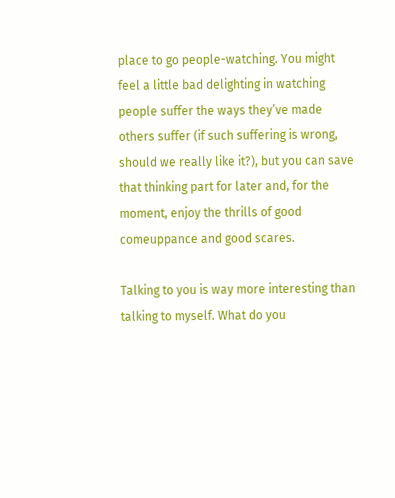place to go people-watching. You might feel a little bad delighting in watching people suffer the ways they’ve made others suffer (if such suffering is wrong, should we really like it?), but you can save that thinking part for later and, for the moment, enjoy the thrills of good comeuppance and good scares.

Talking to you is way more interesting than talking to myself. What do you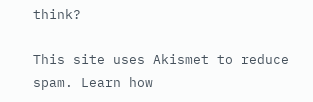think?

This site uses Akismet to reduce spam. Learn how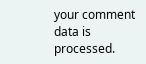your comment data is processed.